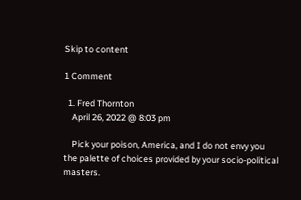Skip to content

1 Comment

  1. Fred Thornton
    April 26, 2022 @ 8:03 pm

    Pick your poison, America, and I do not envy you the palette of choices provided by your socio-political masters.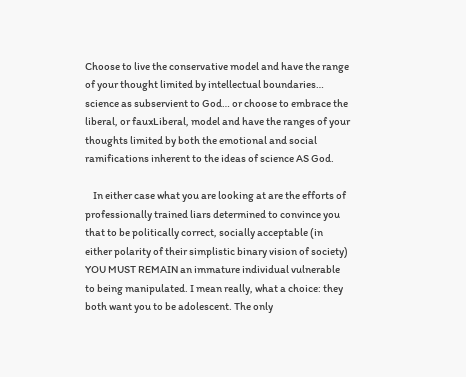Choose to live the conservative model and have the range of your thought limited by intellectual boundaries… science as subservient to God… or choose to embrace the liberal, or fauxLiberal, model and have the ranges of your thoughts limited by both the emotional and social ramifications inherent to the ideas of science AS God.

    In either case what you are looking at are the efforts of professionally trained liars determined to convince you that to be politically correct, socially acceptable (in either polarity of their simplistic binary vision of society) YOU MUST REMAIN an immature individual vulnerable to being manipulated. I mean really, what a choice: they both want you to be adolescent. The only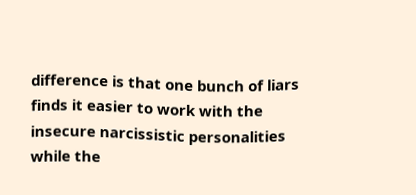difference is that one bunch of liars finds it easier to work with the insecure narcissistic personalities while the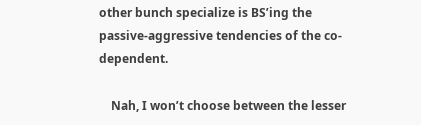other bunch specialize is BS’ing the passive-aggressive tendencies of the co-dependent.

    Nah, I won’t choose between the lesser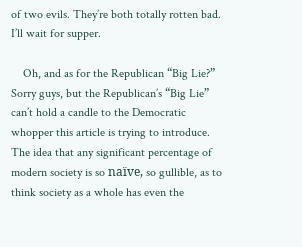of two evils. They’re both totally rotten bad. I’ll wait for supper.

    Oh, and as for the Republican “Big Lie?” Sorry guys, but the Republican’s “Big Lie” can’t hold a candle to the Democratic whopper this article is trying to introduce. The idea that any significant percentage of modern society is so naïve, so gullible, as to think society as a whole has even the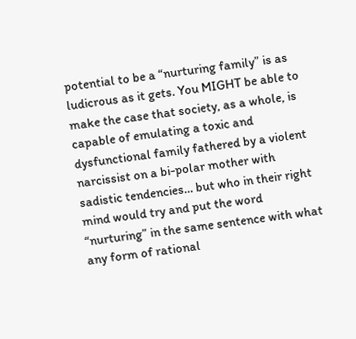potential to be a “nurturing family” is as ludicrous as it gets. You MIGHT be able to make the case that society, as a whole, is capable of emulating a toxic and dysfunctional family fathered by a violent narcissist on a bi-polar mother with sadistic tendencies… but who in their right mind would try and put the word “nurturing” in the same sentence with what any form of rational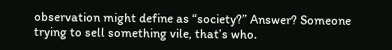observation might define as “society?” Answer? Someone trying to sell something vile, that’s who.